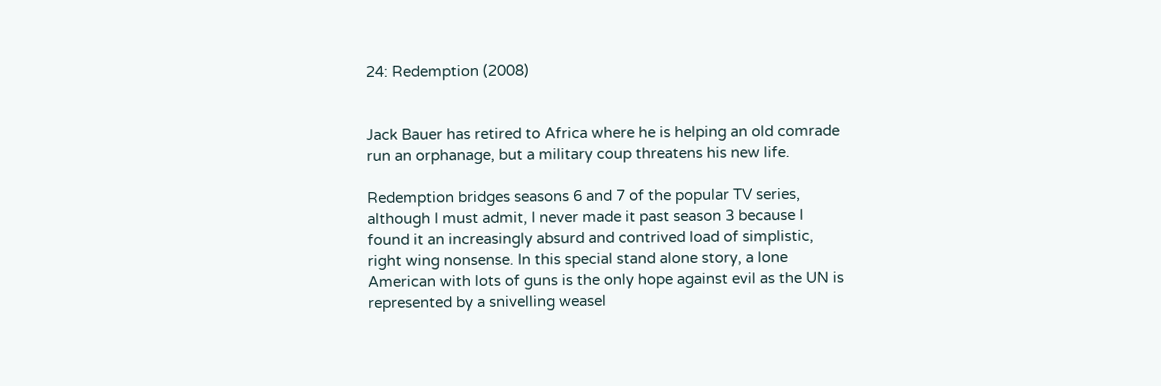24: Redemption (2008)


Jack Bauer has retired to Africa where he is helping an old comrade run an orphanage, but a military coup threatens his new life.

Redemption bridges seasons 6 and 7 of the popular TV series, although I must admit, I never made it past season 3 because I found it an increasingly absurd and contrived load of simplistic, right wing nonsense. In this special stand alone story, a lone American with lots of guns is the only hope against evil as the UN is represented by a snivelling weasel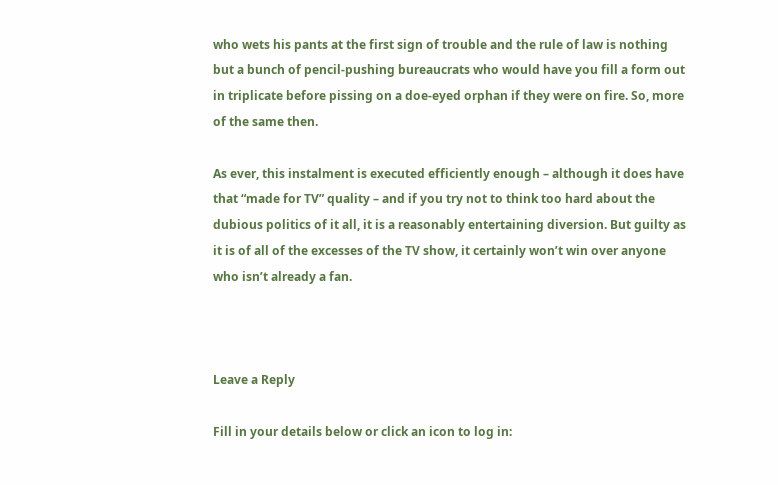who wets his pants at the first sign of trouble and the rule of law is nothing but a bunch of pencil-pushing bureaucrats who would have you fill a form out in triplicate before pissing on a doe-eyed orphan if they were on fire. So, more of the same then.

As ever, this instalment is executed efficiently enough – although it does have that “made for TV” quality – and if you try not to think too hard about the dubious politics of it all, it is a reasonably entertaining diversion. But guilty as it is of all of the excesses of the TV show, it certainly won’t win over anyone who isn’t already a fan.



Leave a Reply

Fill in your details below or click an icon to log in: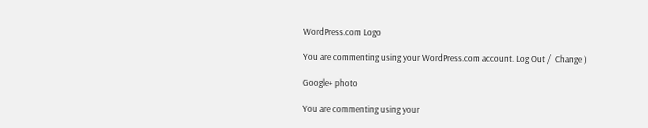WordPress.com Logo

You are commenting using your WordPress.com account. Log Out /  Change )

Google+ photo

You are commenting using your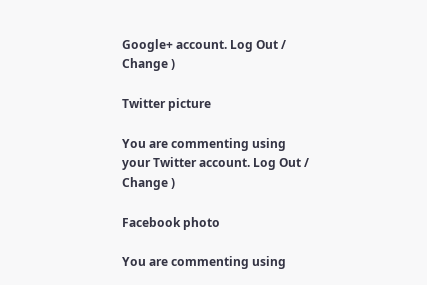Google+ account. Log Out /  Change )

Twitter picture

You are commenting using your Twitter account. Log Out /  Change )

Facebook photo

You are commenting using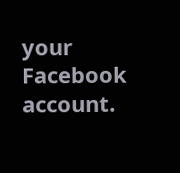your Facebook account.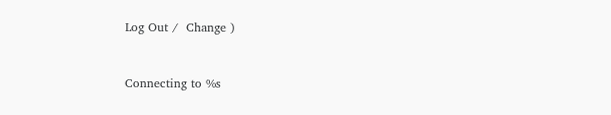Log Out /  Change )


Connecting to %s